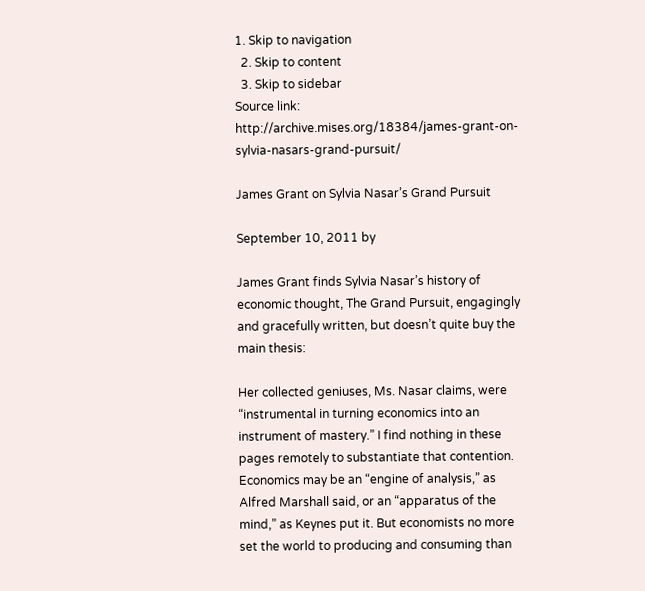1. Skip to navigation
  2. Skip to content
  3. Skip to sidebar
Source link: http://archive.mises.org/18384/james-grant-on-sylvia-nasars-grand-pursuit/

James Grant on Sylvia Nasar’s Grand Pursuit

September 10, 2011 by

James Grant finds Sylvia Nasar’s history of economic thought, The Grand Pursuit, engagingly and gracefully written, but doesn’t quite buy the main thesis:

Her collected geniuses, Ms. Nasar claims, were “instrumental in turning economics into an instrument of mastery.” I find nothing in these pages remotely to substantiate that contention. Economics may be an “engine of analysis,” as Alfred Marshall said, or an “apparatus of the mind,” as Keynes put it. But economists no more set the world to producing and consuming than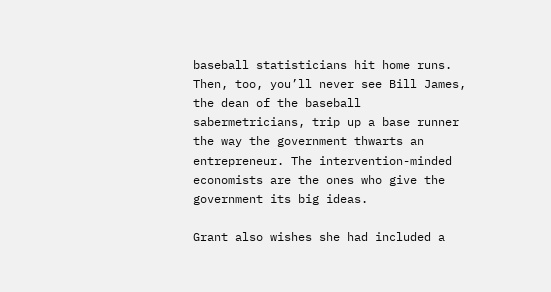baseball statisticians hit home runs. Then, too, you’ll never see Bill James, the dean of the baseball sabermetricians, trip up a base runner the way the government thwarts an entrepreneur. The intervention-minded economists are the ones who give the government its big ideas.

Grant also wishes she had included a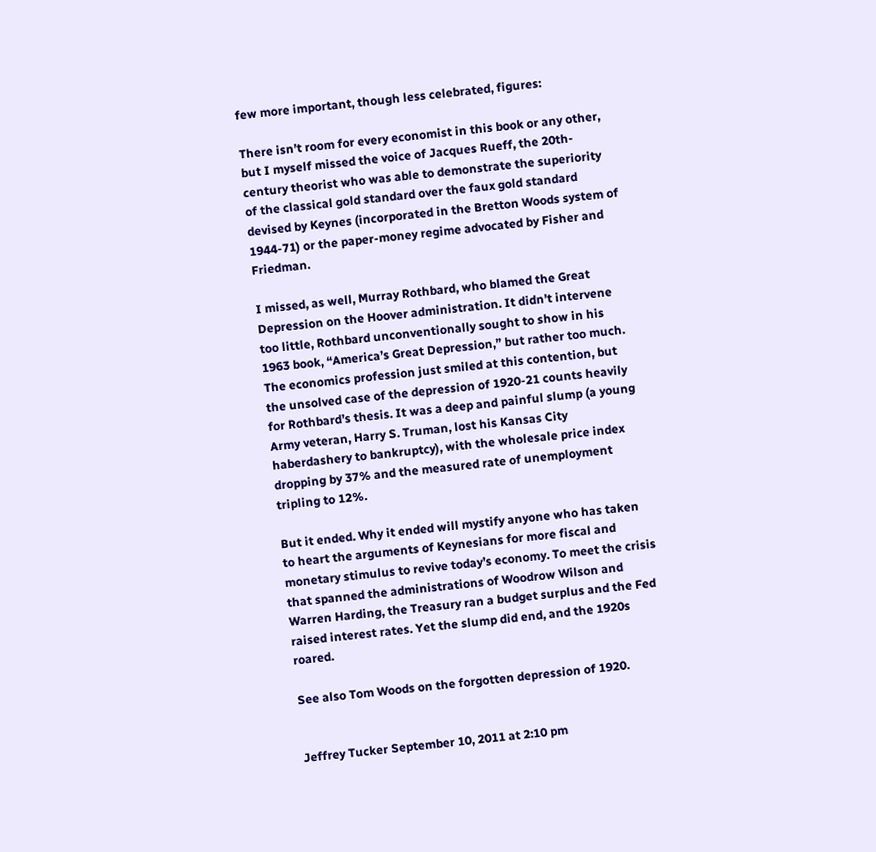few more important, though less celebrated, figures:

There isn’t room for every economist in this book or any other, but I myself missed the voice of Jacques Rueff, the 20th-century theorist who was able to demonstrate the superiority of the classical gold standard over the faux gold standard devised by Keynes (incorporated in the Bretton Woods system of 1944-71) or the paper-money regime advocated by Fisher and Friedman.

I missed, as well, Murray Rothbard, who blamed the Great Depression on the Hoover administration. It didn’t intervene too little, Rothbard unconventionally sought to show in his 1963 book, “America’s Great Depression,” but rather too much. The economics profession just smiled at this contention, but the unsolved case of the depression of 1920-21 counts heavily for Rothbard’s thesis. It was a deep and painful slump (a young Army veteran, Harry S. Truman, lost his Kansas City haberdashery to bankruptcy), with the wholesale price index dropping by 37% and the measured rate of unemployment tripling to 12%.

But it ended. Why it ended will mystify anyone who has taken to heart the arguments of Keynesians for more fiscal and monetary stimulus to revive today’s economy. To meet the crisis that spanned the administrations of Woodrow Wilson and Warren Harding, the Treasury ran a budget surplus and the Fed raised interest rates. Yet the slump did end, and the 1920s roared.

See also Tom Woods on the forgotten depression of 1920.


Jeffrey Tucker September 10, 2011 at 2:10 pm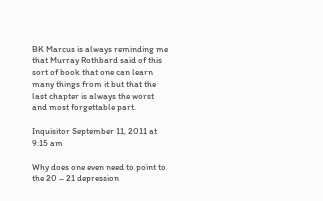BK Marcus is always reminding me that Murray Rothbard said of this sort of book that one can learn many things from it but that the last chapter is always the worst and most forgettable part.

Inquisitor September 11, 2011 at 9:15 am

Why does one even need to point to the 20 – 21 depression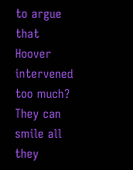to argue that Hoover intervened too much? They can smile all they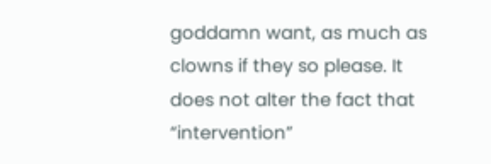goddamn want, as much as clowns if they so please. It does not alter the fact that “intervention”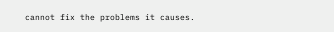cannot fix the problems it causes.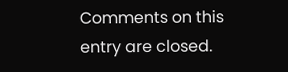Comments on this entry are closed.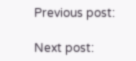Previous post:

Next post: